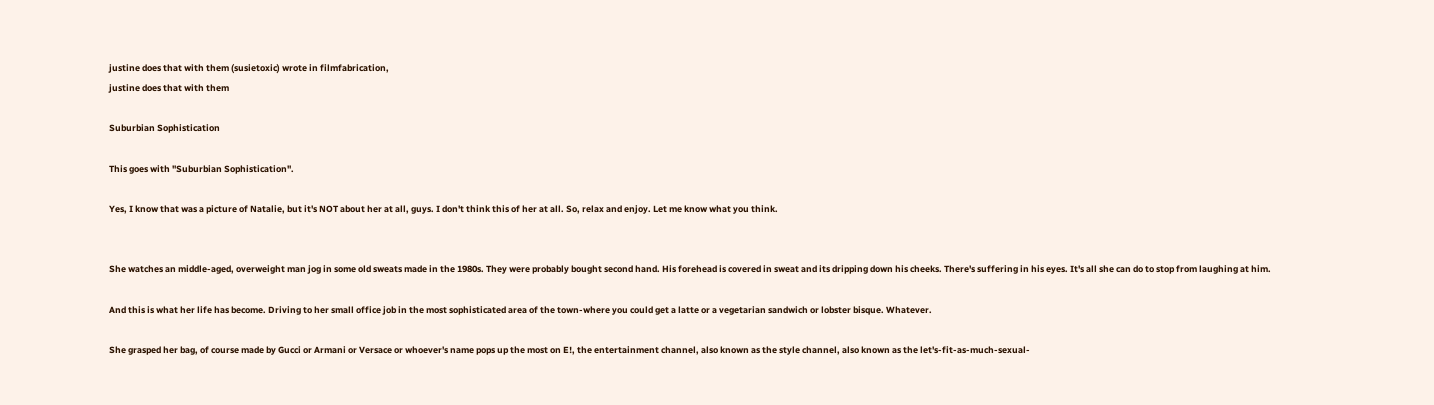justine does that with them (susietoxic) wrote in filmfabrication,
justine does that with them

Suburbian Sophistication

This goes with "Suburbian Sophistication".

Yes, I know that was a picture of Natalie, but it's NOT about her at all, guys. I don't think this of her at all. So, relax and enjoy. Let me know what you think.


She watches an middle-aged, overweight man jog in some old sweats made in the 1980s. They were probably bought second hand. His forehead is covered in sweat and its dripping down his cheeks. There's suffering in his eyes. It's all she can do to stop from laughing at him.

And this is what her life has become. Driving to her small office job in the most sophisticated area of the town-where you could get a latte or a vegetarian sandwich or lobster bisque. Whatever.

She grasped her bag, of course made by Gucci or Armani or Versace or whoever's name pops up the most on E!, the entertainment channel, also known as the style channel, also known as the let's-fit-as-much-sexual-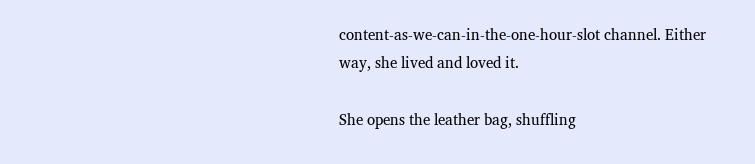content-as-we-can-in-the-one-hour-slot channel. Either way, she lived and loved it.

She opens the leather bag, shuffling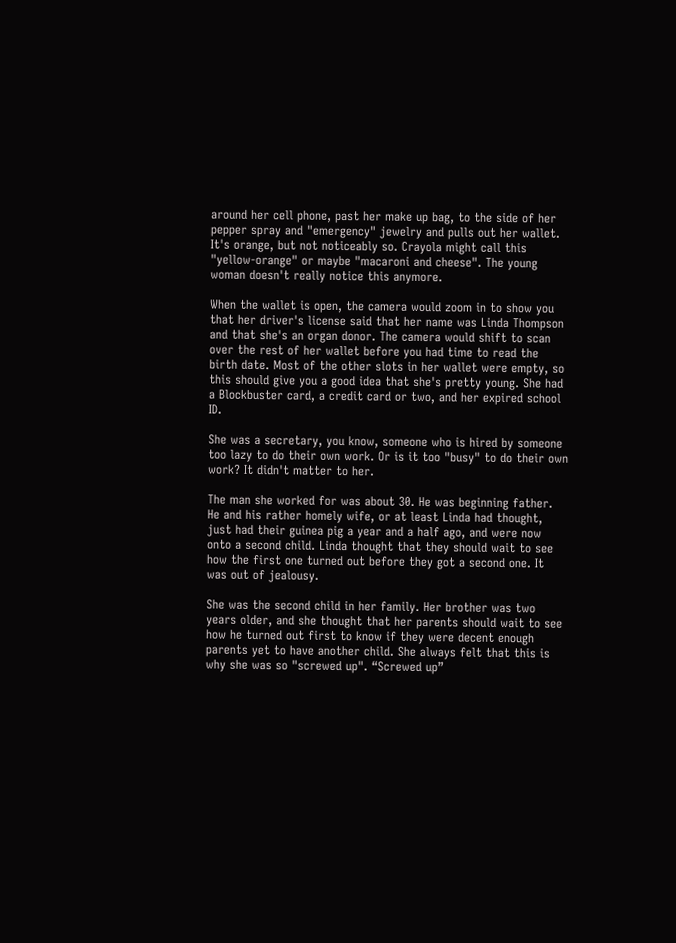around her cell phone, past her make up bag, to the side of her pepper spray and "emergency" jewelry and pulls out her wallet. It's orange, but not noticeably so. Crayola might call this "yellow-orange" or maybe "macaroni and cheese". The young woman doesn't really notice this anymore.

When the wallet is open, the camera would zoom in to show you that her driver's license said that her name was Linda Thompson and that she's an organ donor. The camera would shift to scan over the rest of her wallet before you had time to read the birth date. Most of the other slots in her wallet were empty, so this should give you a good idea that she's pretty young. She had a Blockbuster card, a credit card or two, and her expired school ID.

She was a secretary, you know, someone who is hired by someone too lazy to do their own work. Or is it too "busy" to do their own work? It didn't matter to her.

The man she worked for was about 30. He was beginning father. He and his rather homely wife, or at least Linda had thought, just had their guinea pig a year and a half ago, and were now onto a second child. Linda thought that they should wait to see how the first one turned out before they got a second one. It was out of jealousy.

She was the second child in her family. Her brother was two years older, and she thought that her parents should wait to see how he turned out first to know if they were decent enough parents yet to have another child. She always felt that this is why she was so "screwed up". “Screwed up”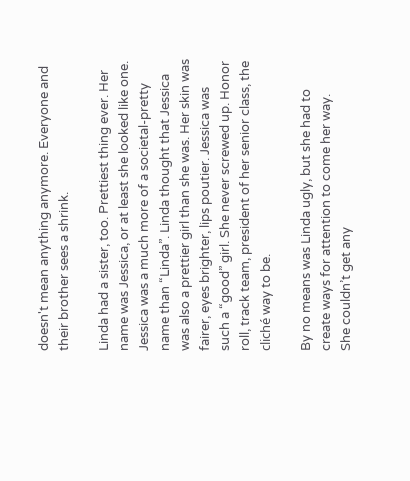doesn't mean anything anymore. Everyone and their brother sees a shrink.

Linda had a sister, too. Prettiest thing ever. Her name was Jessica, or at least she looked like one. Jessica was a much more of a societal-pretty name than “Linda”. Linda thought that Jessica was also a prettier girl than she was. Her skin was fairer, eyes brighter, lips poutier. Jessica was such a “good” girl. She never screwed up. Honor roll, track team, president of her senior class, the cliché way to be.

By no means was Linda ugly, but she had to create ways for attention to come her way.
She couldn’t get any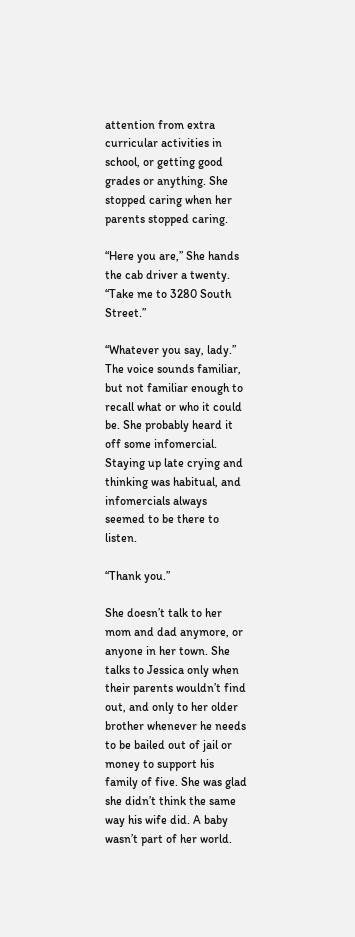attention from extra curricular activities in school, or getting good grades or anything. She stopped caring when her parents stopped caring.

“Here you are,” She hands the cab driver a twenty. “Take me to 3280 South Street.”

“Whatever you say, lady.” The voice sounds familiar, but not familiar enough to recall what or who it could be. She probably heard it off some infomercial. Staying up late crying and thinking was habitual, and infomercials always seemed to be there to listen.

“Thank you.”

She doesn’t talk to her mom and dad anymore, or anyone in her town. She talks to Jessica only when their parents wouldn’t find out, and only to her older brother whenever he needs to be bailed out of jail or money to support his family of five. She was glad she didn’t think the same way his wife did. A baby wasn’t part of her world.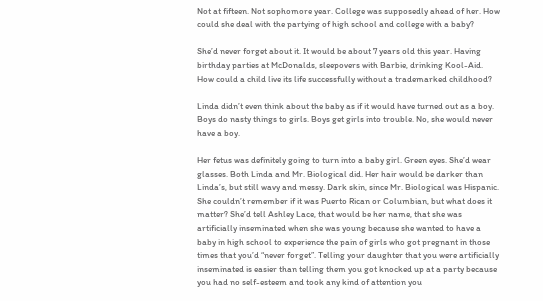Not at fifteen. Not sophomore year. College was supposedly ahead of her. How could she deal with the partying of high school and college with a baby?

She’d never forget about it. It would be about 7 years old this year. Having birthday parties at McDonalds, sleepovers with Barbie, drinking Kool-Aid. How could a child live its life successfully without a trademarked childhood?

Linda didn’t even think about the baby as if it would have turned out as a boy. Boys do nasty things to girls. Boys get girls into trouble. No, she would never have a boy.

Her fetus was definitely going to turn into a baby girl. Green eyes. She’d wear glasses. Both Linda and Mr. Biological did. Her hair would be darker than Linda’s, but still wavy and messy. Dark skin, since Mr. Biological was Hispanic. She couldn’t remember if it was Puerto Rican or Columbian, but what does it matter? She’d tell Ashley Lace, that would be her name, that she was artificially inseminated when she was young because she wanted to have a baby in high school to experience the pain of girls who got pregnant in those times that you’d “never forget”. Telling your daughter that you were artificially inseminated is easier than telling them you got knocked up at a party because you had no self-esteem and took any kind of attention you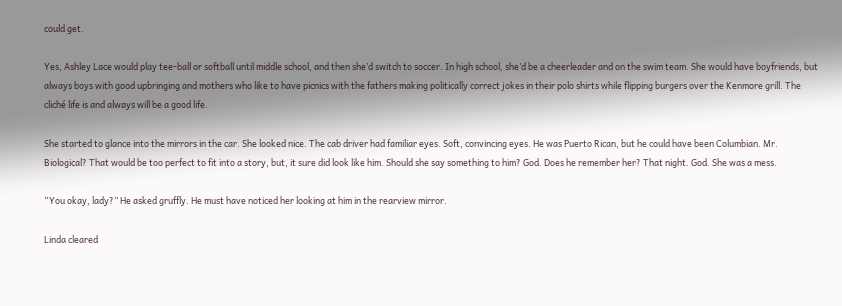could get.

Yes, Ashley Lace would play tee-ball or softball until middle school, and then she’d switch to soccer. In high school, she’d be a cheerleader and on the swim team. She would have boyfriends, but always boys with good upbringing and mothers who like to have picnics with the fathers making politically correct jokes in their polo shirts while flipping burgers over the Kenmore grill. The cliché life is and always will be a good life.

She started to glance into the mirrors in the car. She looked nice. The cab driver had familiar eyes. Soft, convincing eyes. He was Puerto Rican, but he could have been Columbian. Mr. Biological? That would be too perfect to fit into a story, but, it sure did look like him. Should she say something to him? God. Does he remember her? That night. God. She was a mess.

“You okay, lady?” He asked gruffly. He must have noticed her looking at him in the rearview mirror.

Linda cleared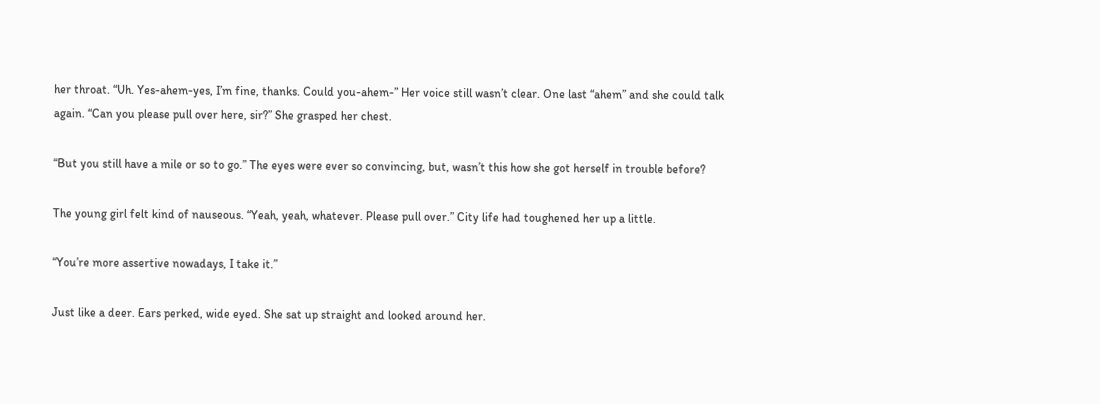her throat. “Uh. Yes-ahem-yes, I’m fine, thanks. Could you-ahem-” Her voice still wasn’t clear. One last “ahem” and she could talk again. “Can you please pull over here, sir?” She grasped her chest.

“But you still have a mile or so to go.” The eyes were ever so convincing, but, wasn’t this how she got herself in trouble before?

The young girl felt kind of nauseous. “Yeah, yeah, whatever. Please pull over.” City life had toughened her up a little.

“You’re more assertive nowadays, I take it.”

Just like a deer. Ears perked, wide eyed. She sat up straight and looked around her.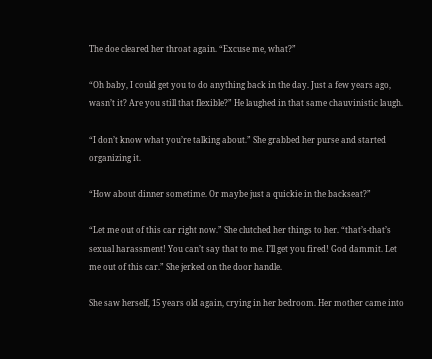The doe cleared her throat again. “Excuse me, what?”

“Oh baby, I could get you to do anything back in the day. Just a few years ago, wasn’t it? Are you still that flexible?” He laughed in that same chauvinistic laugh.

“I don’t know what you’re talking about.” She grabbed her purse and started organizing it.

“How about dinner sometime. Or maybe just a quickie in the backseat?”

“Let me out of this car right now.” She clutched her things to her. “that’s-that’s sexual harassment! You can’t say that to me. I’ll get you fired! God dammit. Let me out of this car.” She jerked on the door handle.

She saw herself, 15 years old again, crying in her bedroom. Her mother came into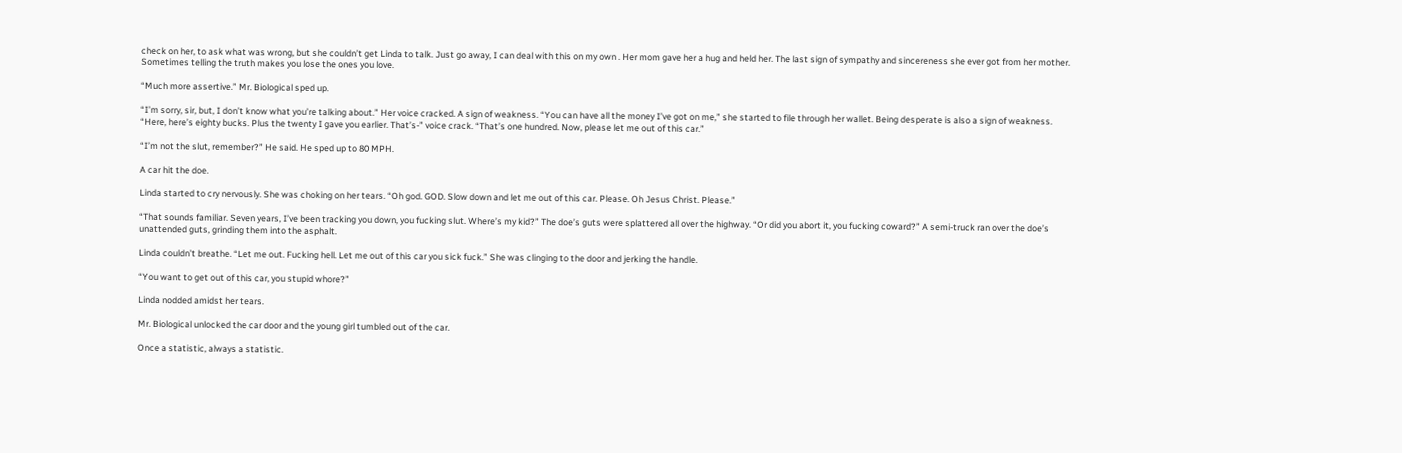check on her, to ask what was wrong, but she couldn’t get Linda to talk. Just go away, I can deal with this on my own . Her mom gave her a hug and held her. The last sign of sympathy and sincereness she ever got from her mother. Sometimes telling the truth makes you lose the ones you love.

“Much more assertive.” Mr. Biological sped up.

“I’m sorry, sir, but, I don’t know what you’re talking about.” Her voice cracked. A sign of weakness. “You can have all the money I’ve got on me,” she started to file through her wallet. Being desperate is also a sign of weakness. “Here, here’s eighty bucks. Plus the twenty I gave you earlier. That’s-” voice crack. “That’s one hundred. Now, please let me out of this car.”

“I’m not the slut, remember?” He said. He sped up to 80 MPH.

A car hit the doe.

Linda started to cry nervously. She was choking on her tears. “Oh god. GOD. Slow down and let me out of this car. Please. Oh Jesus Christ. Please.”

“That sounds familiar. Seven years, I’ve been tracking you down, you fucking slut. Where’s my kid?” The doe’s guts were splattered all over the highway. “Or did you abort it, you fucking coward?” A semi-truck ran over the doe’s unattended guts, grinding them into the asphalt.

Linda couldn’t breathe. “Let me out. Fucking hell. Let me out of this car you sick fuck.” She was clinging to the door and jerking the handle.

“You want to get out of this car, you stupid whore?”

Linda nodded amidst her tears.

Mr. Biological unlocked the car door and the young girl tumbled out of the car.

Once a statistic, always a statistic.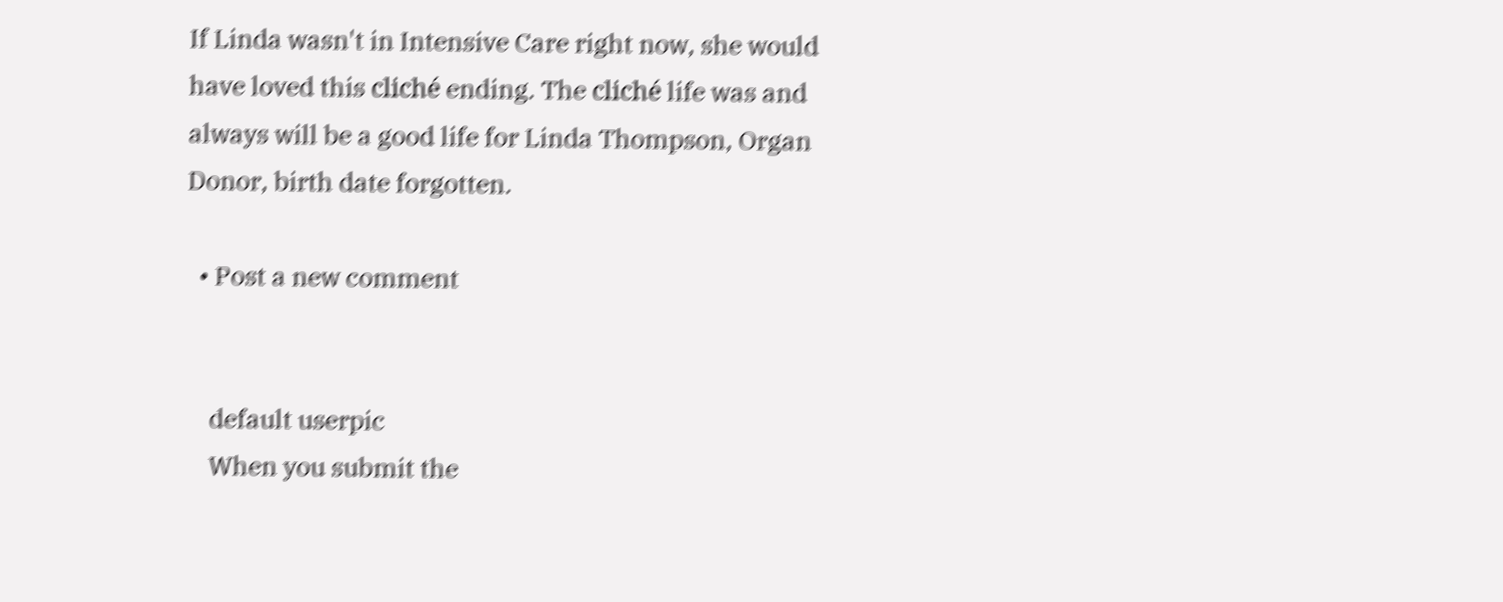If Linda wasn't in Intensive Care right now, she would have loved this cliché ending. The cliché life was and always will be a good life for Linda Thompson, Organ Donor, birth date forgotten.

  • Post a new comment


    default userpic
    When you submit the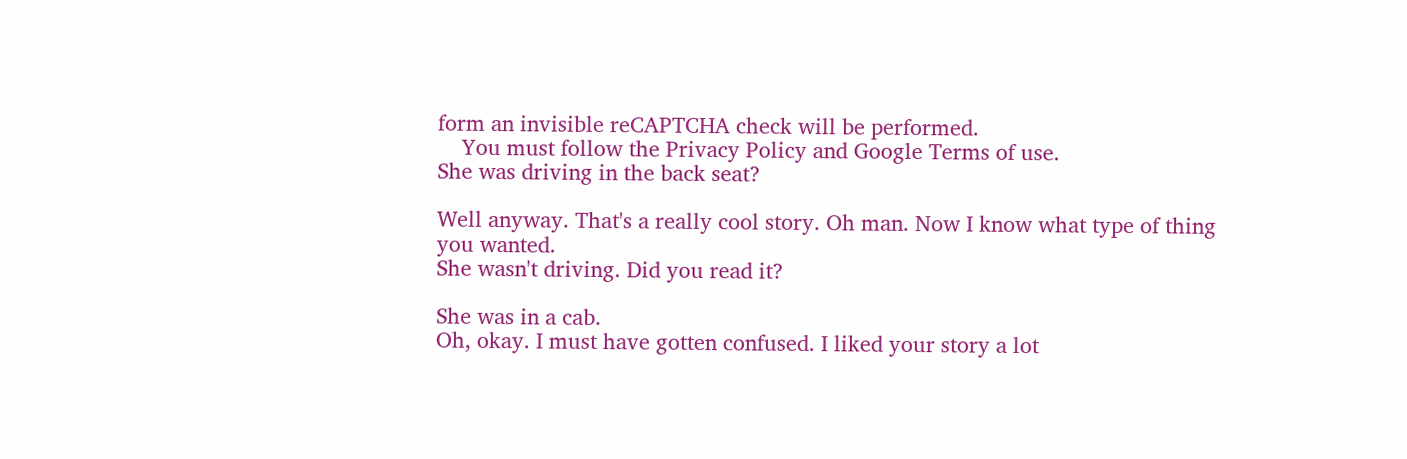form an invisible reCAPTCHA check will be performed.
    You must follow the Privacy Policy and Google Terms of use.
She was driving in the back seat?

Well anyway. That's a really cool story. Oh man. Now I know what type of thing you wanted.
She wasn't driving. Did you read it?

She was in a cab.
Oh, okay. I must have gotten confused. I liked your story a lot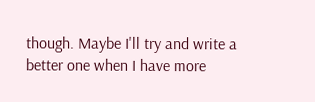though. Maybe I'll try and write a better one when I have more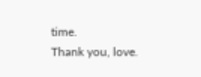time.
Thank you, love.